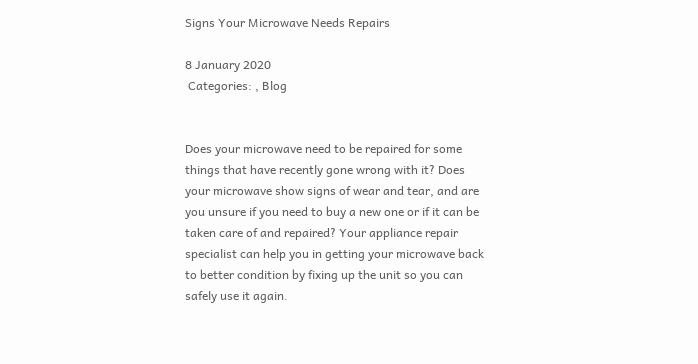Signs Your Microwave Needs Repairs

8 January 2020
 Categories: , Blog


Does your microwave need to be repaired for some things that have recently gone wrong with it? Does your microwave show signs of wear and tear, and are you unsure if you need to buy a new one or if it can be taken care of and repaired? Your appliance repair specialist can help you in getting your microwave back to better condition by fixing up the unit so you can safely use it again.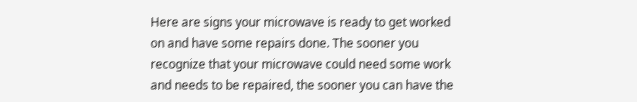Here are signs your microwave is ready to get worked on and have some repairs done. The sooner you recognize that your microwave could need some work and needs to be repaired, the sooner you can have the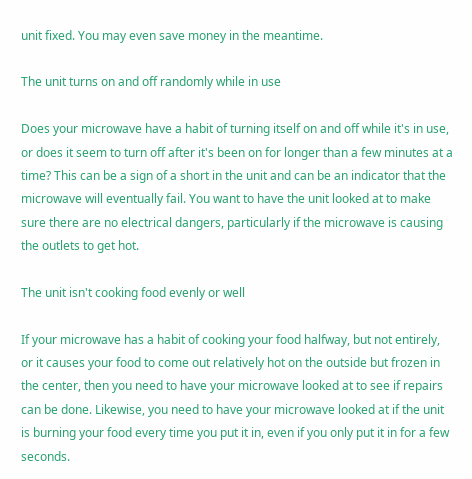unit fixed. You may even save money in the meantime.

The unit turns on and off randomly while in use

Does your microwave have a habit of turning itself on and off while it's in use, or does it seem to turn off after it's been on for longer than a few minutes at a time? This can be a sign of a short in the unit and can be an indicator that the microwave will eventually fail. You want to have the unit looked at to make sure there are no electrical dangers, particularly if the microwave is causing the outlets to get hot.

The unit isn't cooking food evenly or well

If your microwave has a habit of cooking your food halfway, but not entirely, or it causes your food to come out relatively hot on the outside but frozen in the center, then you need to have your microwave looked at to see if repairs can be done. Likewise, you need to have your microwave looked at if the unit is burning your food every time you put it in, even if you only put it in for a few seconds.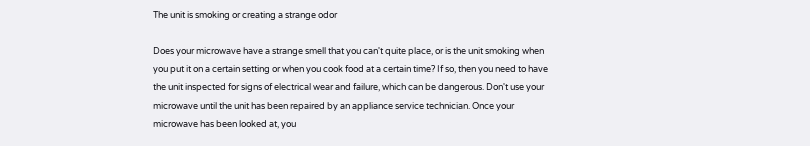The unit is smoking or creating a strange odor

Does your microwave have a strange smell that you can't quite place, or is the unit smoking when you put it on a certain setting or when you cook food at a certain time? If so, then you need to have the unit inspected for signs of electrical wear and failure, which can be dangerous. Don't use your microwave until the unit has been repaired by an appliance service technician. Once your microwave has been looked at, you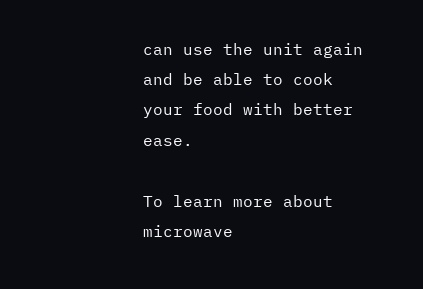can use the unit again and be able to cook your food with better ease.

To learn more about microwave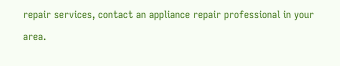repair services, contact an appliance repair professional in your area.